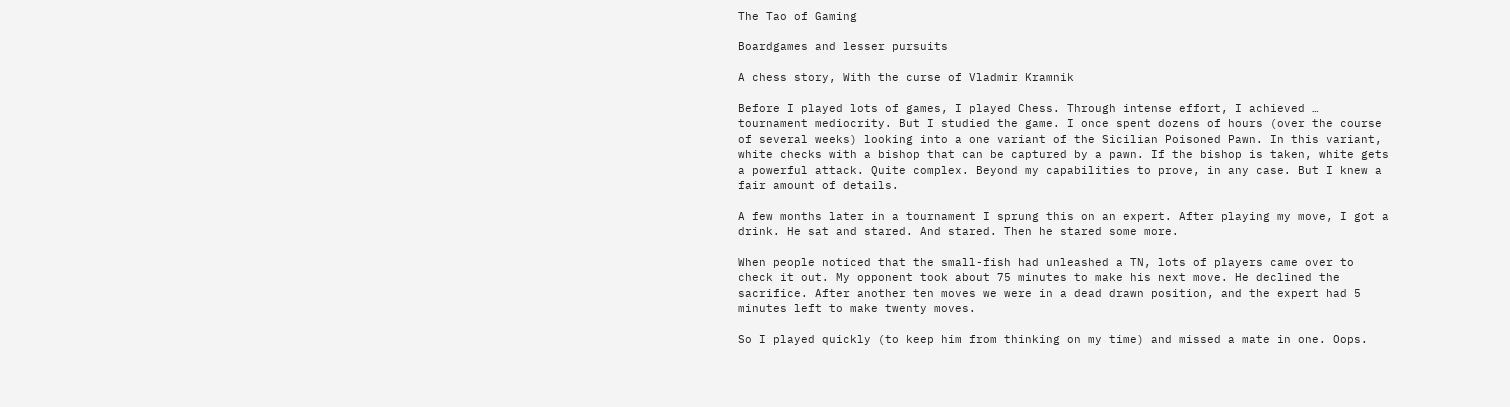The Tao of Gaming

Boardgames and lesser pursuits

A chess story, With the curse of Vladmir Kramnik

Before I played lots of games, I played Chess. Through intense effort, I achieved … tournament mediocrity. But I studied the game. I once spent dozens of hours (over the course of several weeks) looking into a one variant of the Sicilian Poisoned Pawn. In this variant, white checks with a bishop that can be captured by a pawn. If the bishop is taken, white gets a powerful attack. Quite complex. Beyond my capabilities to prove, in any case. But I knew a fair amount of details.

A few months later in a tournament I sprung this on an expert. After playing my move, I got a drink. He sat and stared. And stared. Then he stared some more.

When people noticed that the small-fish had unleashed a TN, lots of players came over to check it out. My opponent took about 75 minutes to make his next move. He declined the sacrifice. After another ten moves we were in a dead drawn position, and the expert had 5 minutes left to make twenty moves.

So I played quickly (to keep him from thinking on my time) and missed a mate in one. Oops.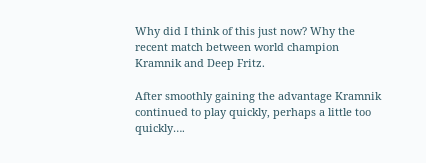Why did I think of this just now? Why the recent match between world champion Kramnik and Deep Fritz.

After smoothly gaining the advantage Kramnik continued to play quickly, perhaps a little too quickly….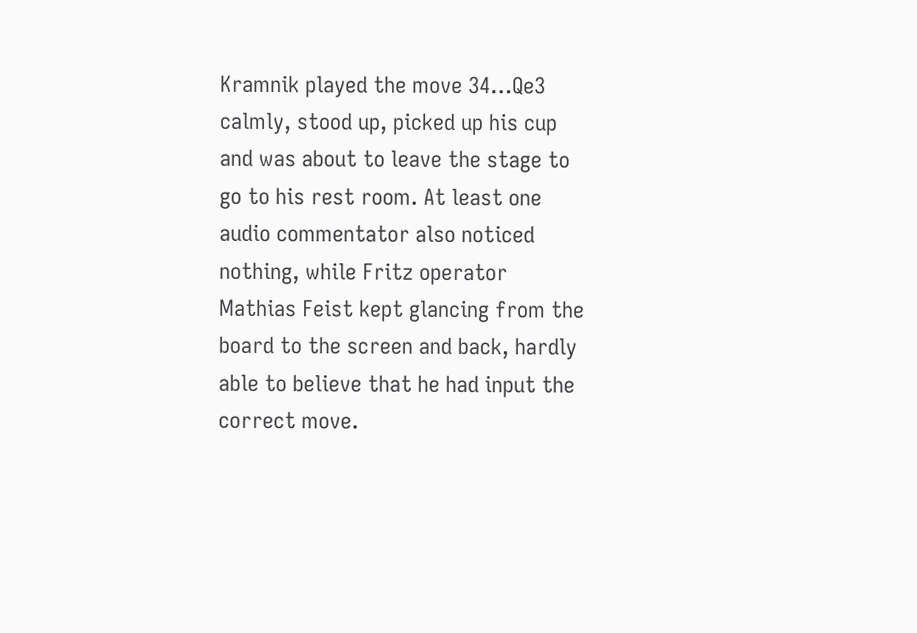Kramnik played the move 34…Qe3 calmly, stood up, picked up his cup and was about to leave the stage to go to his rest room. At least one audio commentator also noticed nothing, while Fritz operator Mathias Feist kept glancing from the board to the screen and back, hardly able to believe that he had input the correct move.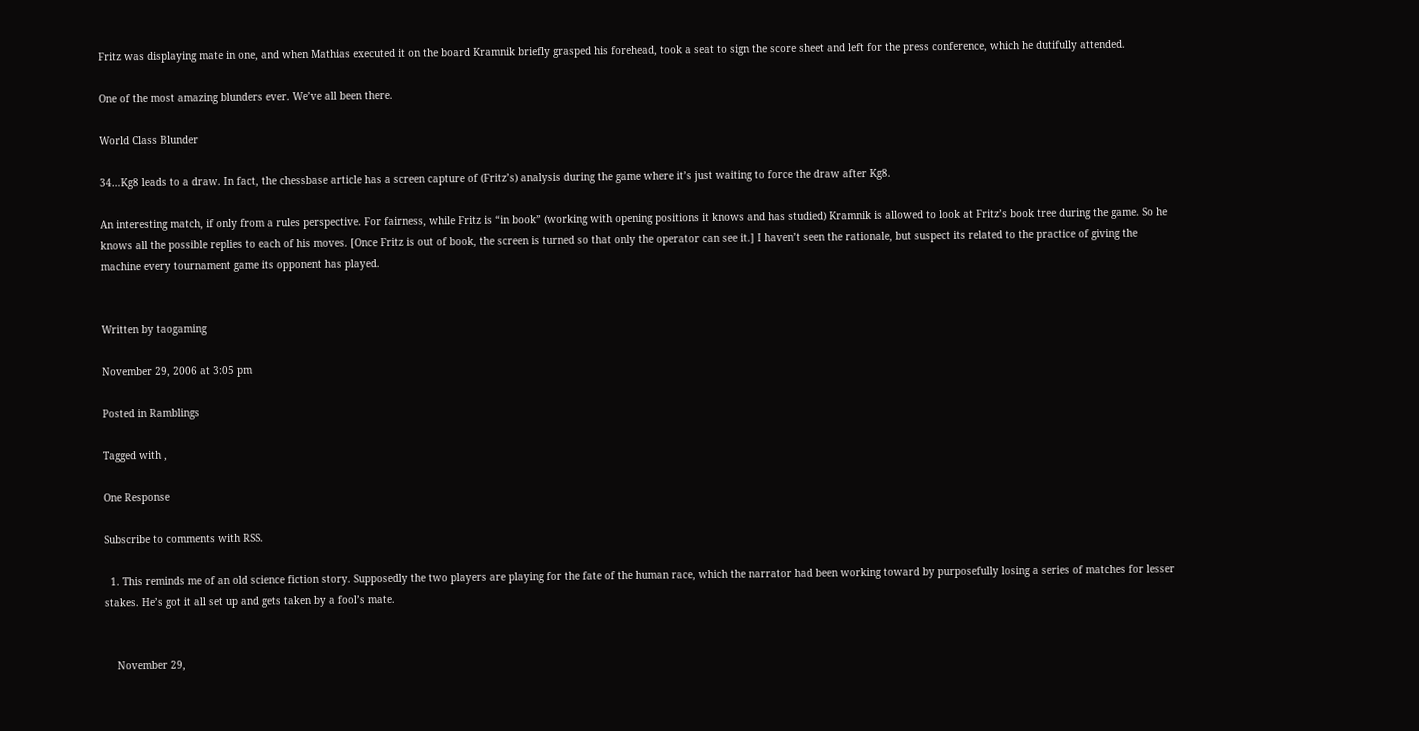Fritz was displaying mate in one, and when Mathias executed it on the board Kramnik briefly grasped his forehead, took a seat to sign the score sheet and left for the press conference, which he dutifully attended.

One of the most amazing blunders ever. We’ve all been there.

World Class Blunder

34…Kg8 leads to a draw. In fact, the chessbase article has a screen capture of (Fritz’s) analysis during the game where it’s just waiting to force the draw after Kg8.

An interesting match, if only from a rules perspective. For fairness, while Fritz is “in book” (working with opening positions it knows and has studied) Kramnik is allowed to look at Fritz’s book tree during the game. So he knows all the possible replies to each of his moves. [Once Fritz is out of book, the screen is turned so that only the operator can see it.] I haven’t seen the rationale, but suspect its related to the practice of giving the machine every tournament game its opponent has played.


Written by taogaming

November 29, 2006 at 3:05 pm

Posted in Ramblings

Tagged with ,

One Response

Subscribe to comments with RSS.

  1. This reminds me of an old science fiction story. Supposedly the two players are playing for the fate of the human race, which the narrator had been working toward by purposefully losing a series of matches for lesser stakes. He’s got it all set up and gets taken by a fool’s mate.


    November 29,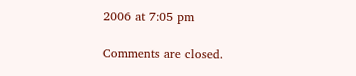2006 at 7:05 pm

Comments are closed.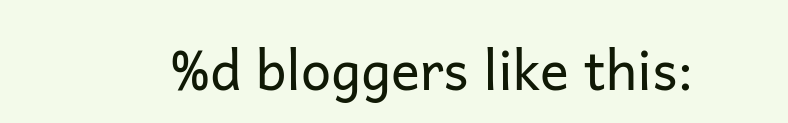%d bloggers like this: